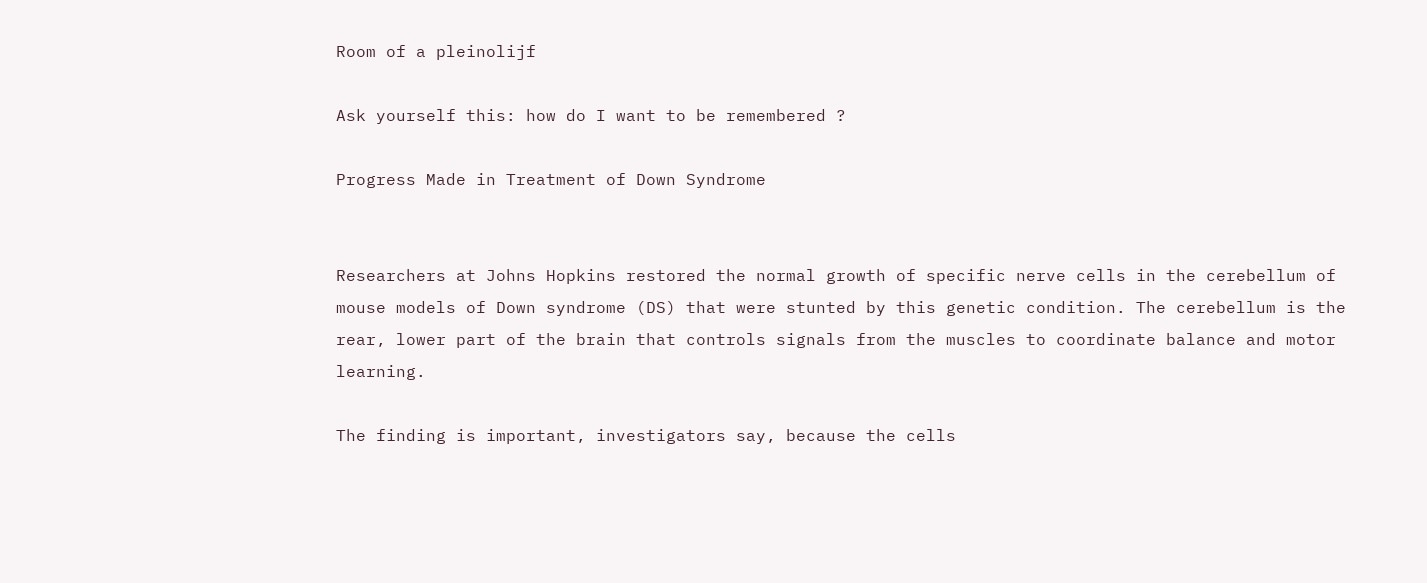Room of a pleinolijf

Ask yourself this: how do I want to be remembered ?

Progress Made in Treatment of Down Syndrome


Researchers at Johns Hopkins restored the normal growth of specific nerve cells in the cerebellum of mouse models of Down syndrome (DS) that were stunted by this genetic condition. The cerebellum is the rear, lower part of the brain that controls signals from the muscles to coordinate balance and motor learning.

The finding is important, investigators say, because the cells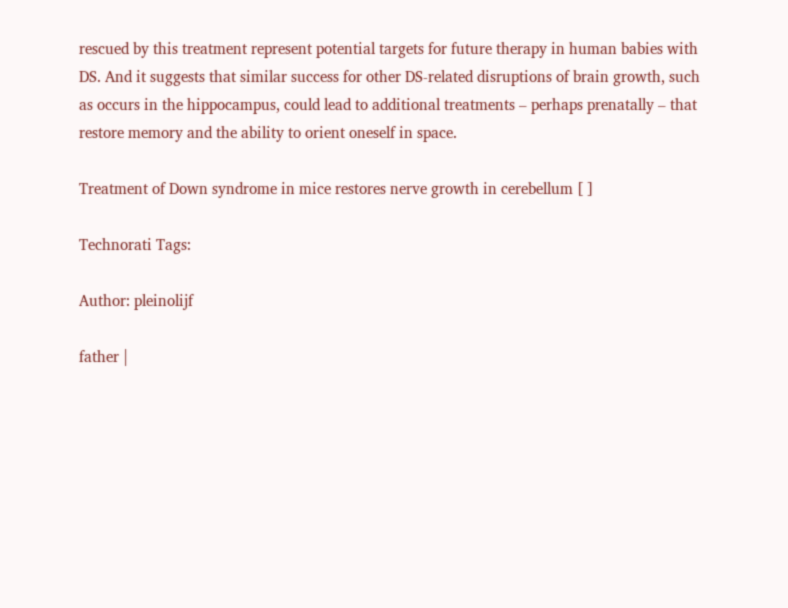rescued by this treatment represent potential targets for future therapy in human babies with DS. And it suggests that similar success for other DS-related disruptions of brain growth, such as occurs in the hippocampus, could lead to additional treatments – perhaps prenatally – that restore memory and the ability to orient oneself in space.

Treatment of Down syndrome in mice restores nerve growth in cerebellum [ ]

Technorati Tags:

Author: pleinolijf

father |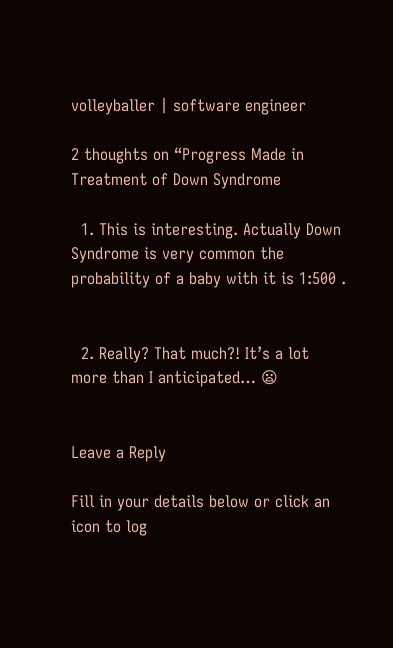volleyballer | software engineer

2 thoughts on “Progress Made in Treatment of Down Syndrome

  1. This is interesting. Actually Down Syndrome is very common the probability of a baby with it is 1:500 .


  2. Really? That much?! It’s a lot more than I anticipated… 😦


Leave a Reply

Fill in your details below or click an icon to log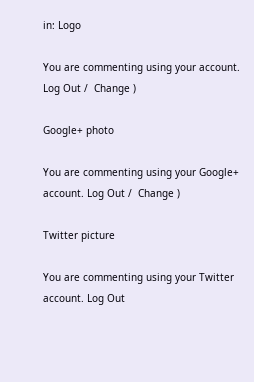in: Logo

You are commenting using your account. Log Out /  Change )

Google+ photo

You are commenting using your Google+ account. Log Out /  Change )

Twitter picture

You are commenting using your Twitter account. Log Out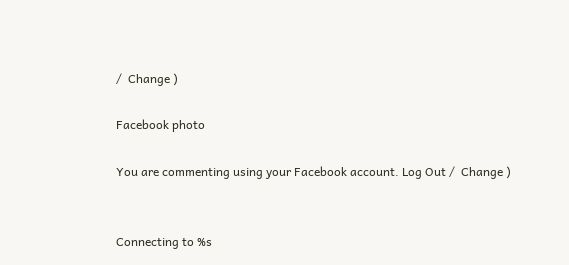/  Change )

Facebook photo

You are commenting using your Facebook account. Log Out /  Change )


Connecting to %s